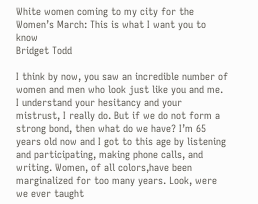White women coming to my city for the Women’s March: This is what I want you to know
Bridget Todd

I think by now, you saw an incredible number of women and men who look just like you and me. I understand your hesitancy and your mistrust, I really do. But if we do not form a strong bond, then what do we have? I’m 65 years old now and I got to this age by listening and participating, making phone calls, and writing. Women, of all colors,have been marginalized for too many years. Look, were we ever taught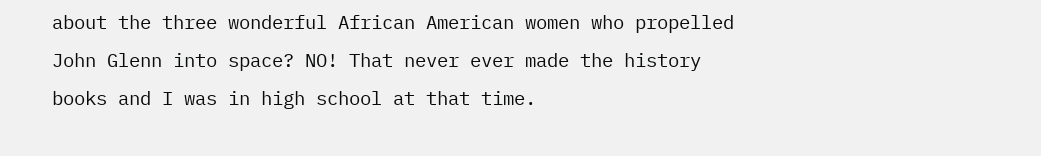about the three wonderful African American women who propelled John Glenn into space? NO! That never ever made the history books and I was in high school at that time.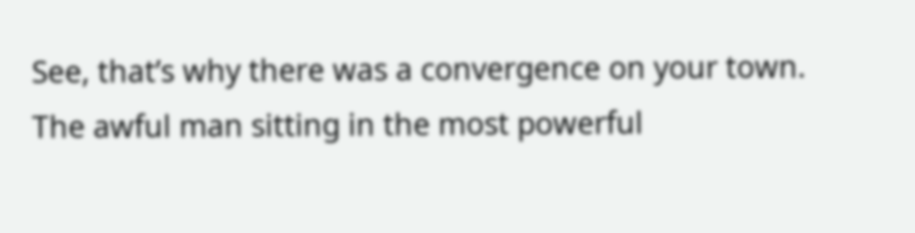See, that’s why there was a convergence on your town. The awful man sitting in the most powerful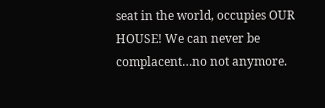seat in the world, occupies OUR HOUSE! We can never be complacent…no not anymore.